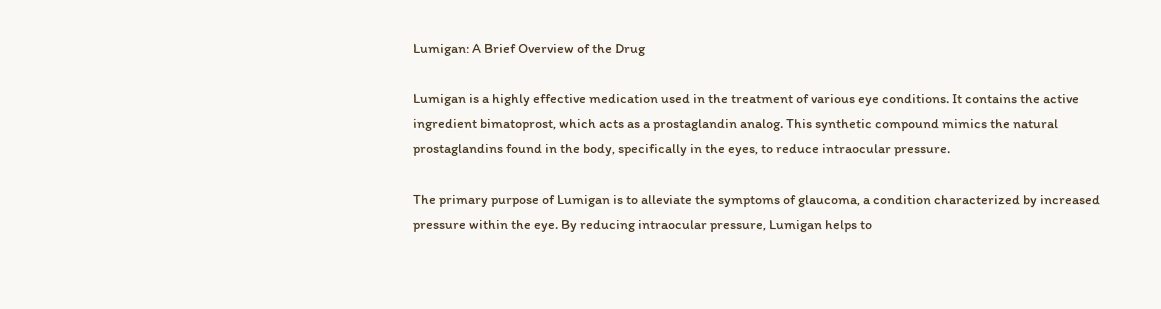Lumigan: A Brief Overview of the Drug

Lumigan is a highly effective medication used in the treatment of various eye conditions. It contains the active ingredient bimatoprost, which acts as a prostaglandin analog. This synthetic compound mimics the natural prostaglandins found in the body, specifically in the eyes, to reduce intraocular pressure.

The primary purpose of Lumigan is to alleviate the symptoms of glaucoma, a condition characterized by increased pressure within the eye. By reducing intraocular pressure, Lumigan helps to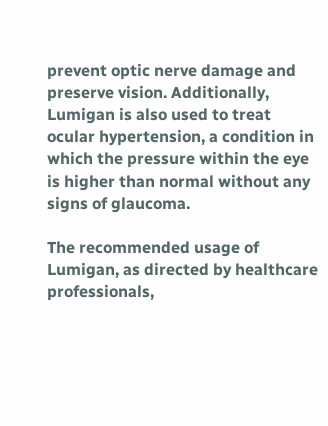prevent optic nerve damage and preserve vision. Additionally, Lumigan is also used to treat ocular hypertension, a condition in which the pressure within the eye is higher than normal without any signs of glaucoma.

The recommended usage of Lumigan, as directed by healthcare professionals,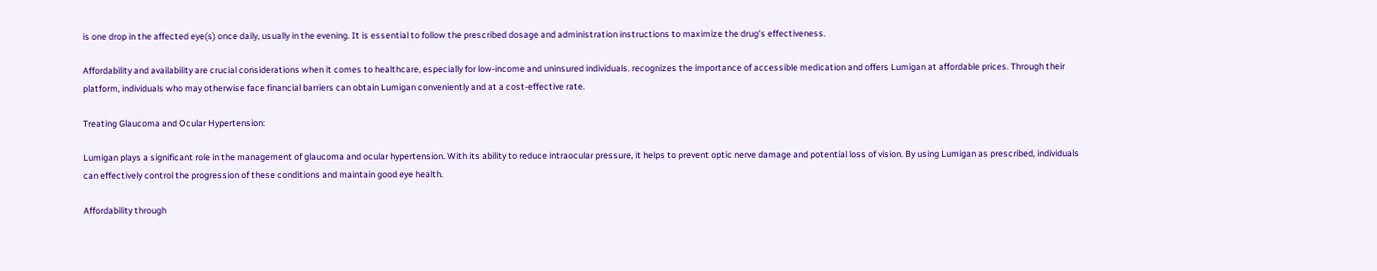is one drop in the affected eye(s) once daily, usually in the evening. It is essential to follow the prescribed dosage and administration instructions to maximize the drug’s effectiveness.

Affordability and availability are crucial considerations when it comes to healthcare, especially for low-income and uninsured individuals. recognizes the importance of accessible medication and offers Lumigan at affordable prices. Through their platform, individuals who may otherwise face financial barriers can obtain Lumigan conveniently and at a cost-effective rate.

Treating Glaucoma and Ocular Hypertension:

Lumigan plays a significant role in the management of glaucoma and ocular hypertension. With its ability to reduce intraocular pressure, it helps to prevent optic nerve damage and potential loss of vision. By using Lumigan as prescribed, individuals can effectively control the progression of these conditions and maintain good eye health.

Affordability through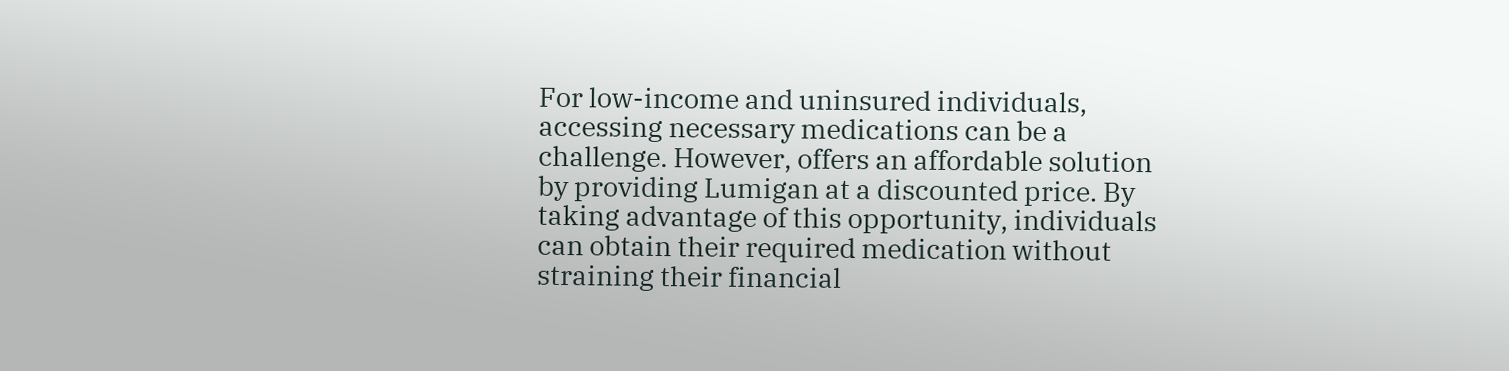For low-income and uninsured individuals, accessing necessary medications can be a challenge. However, offers an affordable solution by providing Lumigan at a discounted price. By taking advantage of this opportunity, individuals can obtain their required medication without straining their financial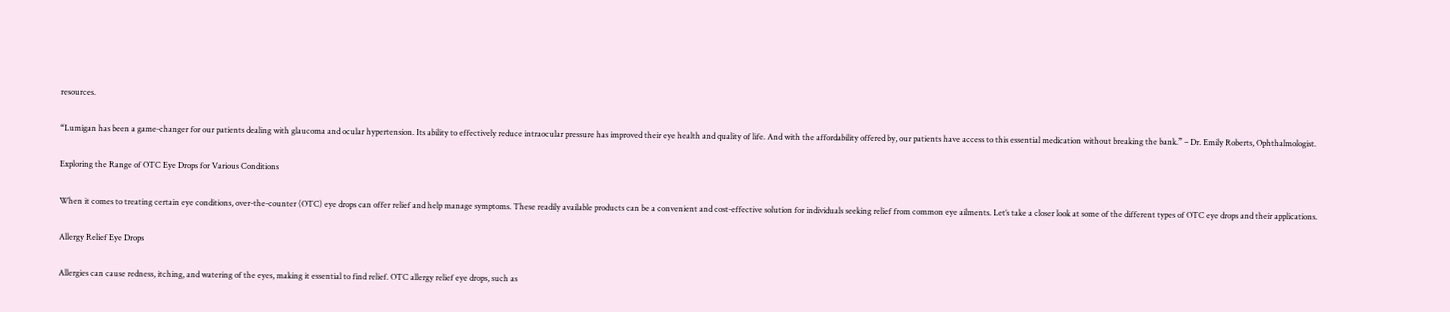resources.

“Lumigan has been a game-changer for our patients dealing with glaucoma and ocular hypertension. Its ability to effectively reduce intraocular pressure has improved their eye health and quality of life. And with the affordability offered by, our patients have access to this essential medication without breaking the bank.” – Dr. Emily Roberts, Ophthalmologist.

Exploring the Range of OTC Eye Drops for Various Conditions

When it comes to treating certain eye conditions, over-the-counter (OTC) eye drops can offer relief and help manage symptoms. These readily available products can be a convenient and cost-effective solution for individuals seeking relief from common eye ailments. Let’s take a closer look at some of the different types of OTC eye drops and their applications.

Allergy Relief Eye Drops

Allergies can cause redness, itching, and watering of the eyes, making it essential to find relief. OTC allergy relief eye drops, such as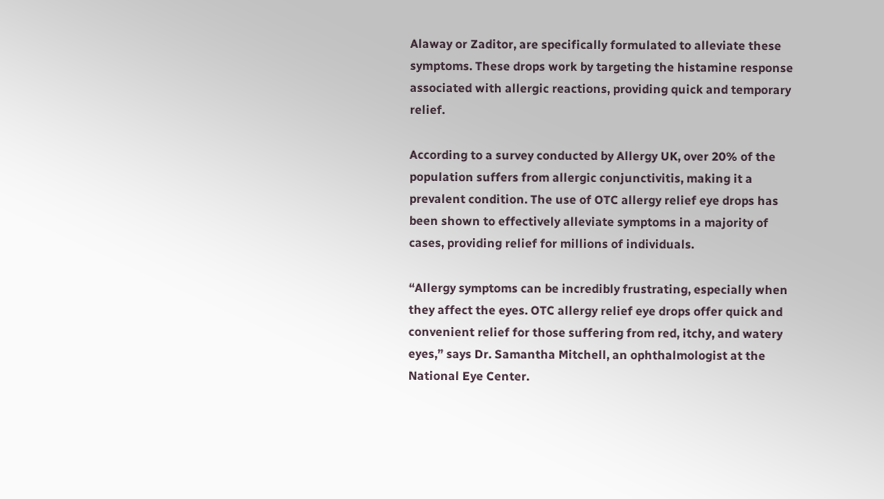Alaway or Zaditor, are specifically formulated to alleviate these symptoms. These drops work by targeting the histamine response associated with allergic reactions, providing quick and temporary relief.

According to a survey conducted by Allergy UK, over 20% of the population suffers from allergic conjunctivitis, making it a prevalent condition. The use of OTC allergy relief eye drops has been shown to effectively alleviate symptoms in a majority of cases, providing relief for millions of individuals.

“Allergy symptoms can be incredibly frustrating, especially when they affect the eyes. OTC allergy relief eye drops offer quick and convenient relief for those suffering from red, itchy, and watery eyes,” says Dr. Samantha Mitchell, an ophthalmologist at the National Eye Center.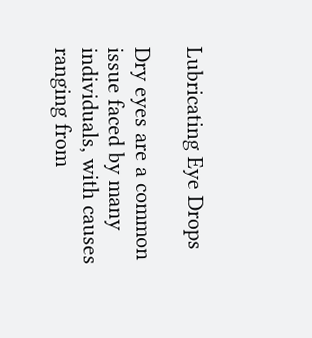Lubricating Eye Drops

Dry eyes are a common issue faced by many individuals, with causes ranging from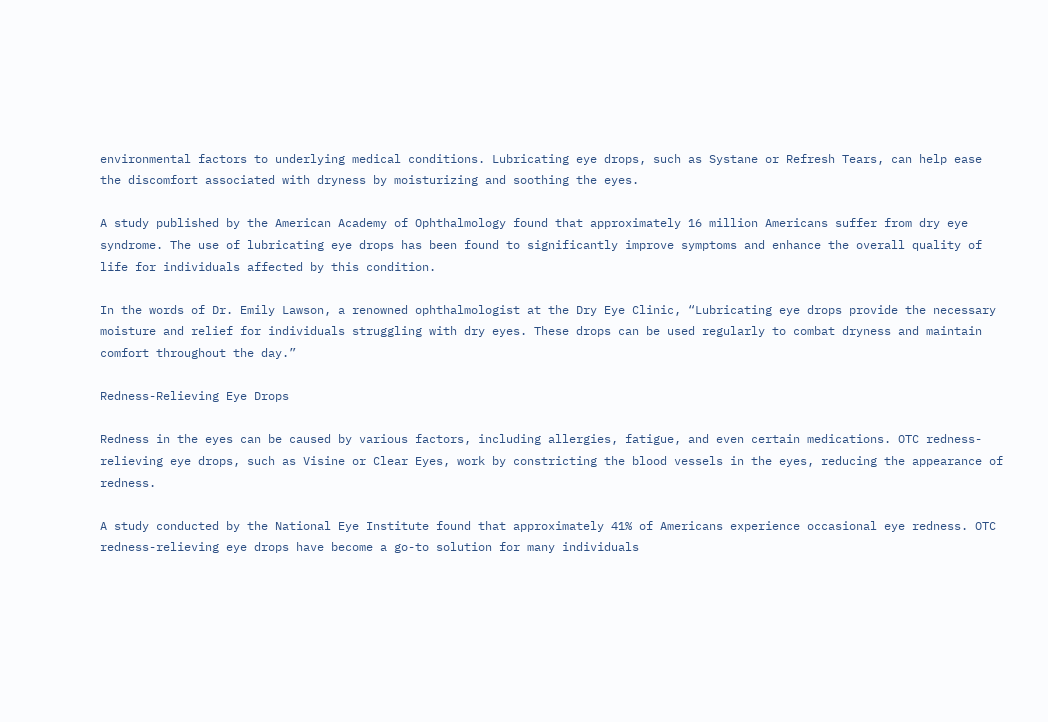environmental factors to underlying medical conditions. Lubricating eye drops, such as Systane or Refresh Tears, can help ease the discomfort associated with dryness by moisturizing and soothing the eyes.

A study published by the American Academy of Ophthalmology found that approximately 16 million Americans suffer from dry eye syndrome. The use of lubricating eye drops has been found to significantly improve symptoms and enhance the overall quality of life for individuals affected by this condition.

In the words of Dr. Emily Lawson, a renowned ophthalmologist at the Dry Eye Clinic, “Lubricating eye drops provide the necessary moisture and relief for individuals struggling with dry eyes. These drops can be used regularly to combat dryness and maintain comfort throughout the day.”

Redness-Relieving Eye Drops

Redness in the eyes can be caused by various factors, including allergies, fatigue, and even certain medications. OTC redness-relieving eye drops, such as Visine or Clear Eyes, work by constricting the blood vessels in the eyes, reducing the appearance of redness.

A study conducted by the National Eye Institute found that approximately 41% of Americans experience occasional eye redness. OTC redness-relieving eye drops have become a go-to solution for many individuals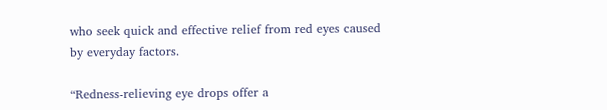who seek quick and effective relief from red eyes caused by everyday factors.

“Redness-relieving eye drops offer a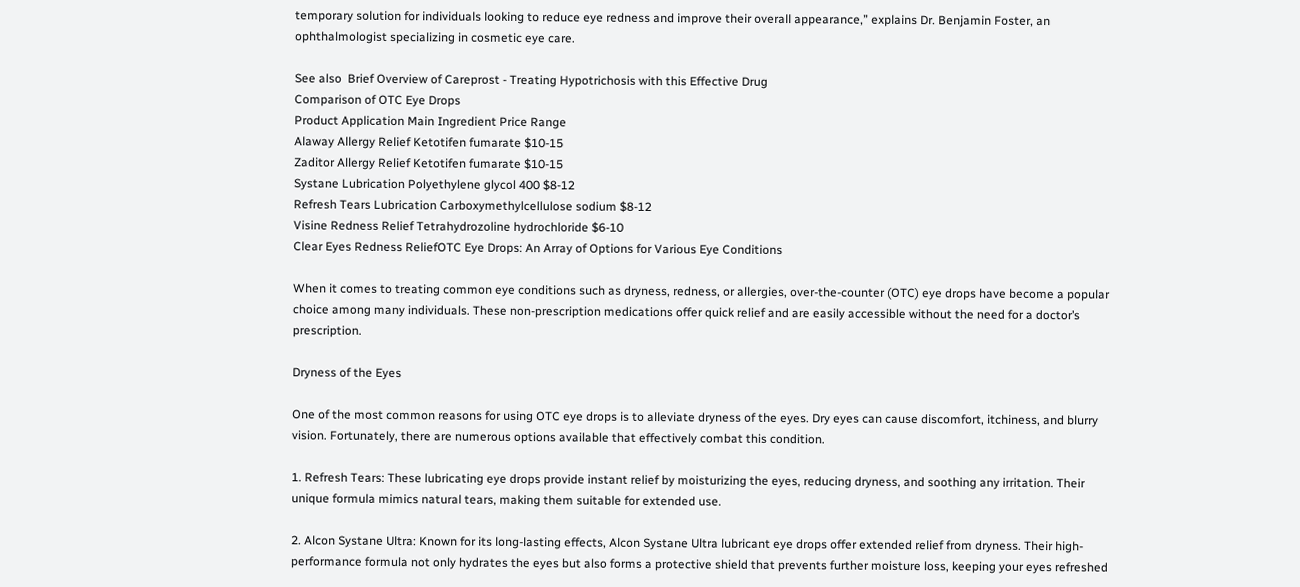temporary solution for individuals looking to reduce eye redness and improve their overall appearance,” explains Dr. Benjamin Foster, an ophthalmologist specializing in cosmetic eye care.

See also  Brief Overview of Careprost - Treating Hypotrichosis with this Effective Drug
Comparison of OTC Eye Drops
Product Application Main Ingredient Price Range
Alaway Allergy Relief Ketotifen fumarate $10-15
Zaditor Allergy Relief Ketotifen fumarate $10-15
Systane Lubrication Polyethylene glycol 400 $8-12
Refresh Tears Lubrication Carboxymethylcellulose sodium $8-12
Visine Redness Relief Tetrahydrozoline hydrochloride $6-10
Clear Eyes Redness ReliefOTC Eye Drops: An Array of Options for Various Eye Conditions

When it comes to treating common eye conditions such as dryness, redness, or allergies, over-the-counter (OTC) eye drops have become a popular choice among many individuals. These non-prescription medications offer quick relief and are easily accessible without the need for a doctor’s prescription.

Dryness of the Eyes

One of the most common reasons for using OTC eye drops is to alleviate dryness of the eyes. Dry eyes can cause discomfort, itchiness, and blurry vision. Fortunately, there are numerous options available that effectively combat this condition.

1. Refresh Tears: These lubricating eye drops provide instant relief by moisturizing the eyes, reducing dryness, and soothing any irritation. Their unique formula mimics natural tears, making them suitable for extended use.

2. Alcon Systane Ultra: Known for its long-lasting effects, Alcon Systane Ultra lubricant eye drops offer extended relief from dryness. Their high-performance formula not only hydrates the eyes but also forms a protective shield that prevents further moisture loss, keeping your eyes refreshed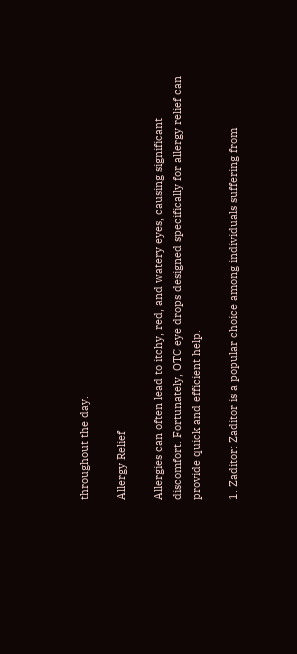throughout the day.

Allergy Relief

Allergies can often lead to itchy, red, and watery eyes, causing significant discomfort. Fortunately, OTC eye drops designed specifically for allergy relief can provide quick and efficient help.

1. Zaditor: Zaditor is a popular choice among individuals suffering from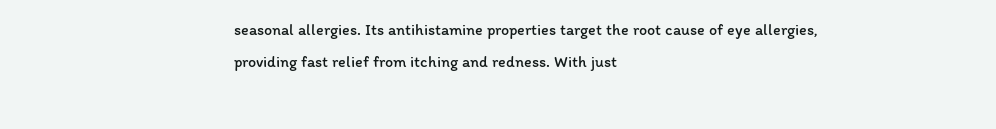seasonal allergies. Its antihistamine properties target the root cause of eye allergies, providing fast relief from itching and redness. With just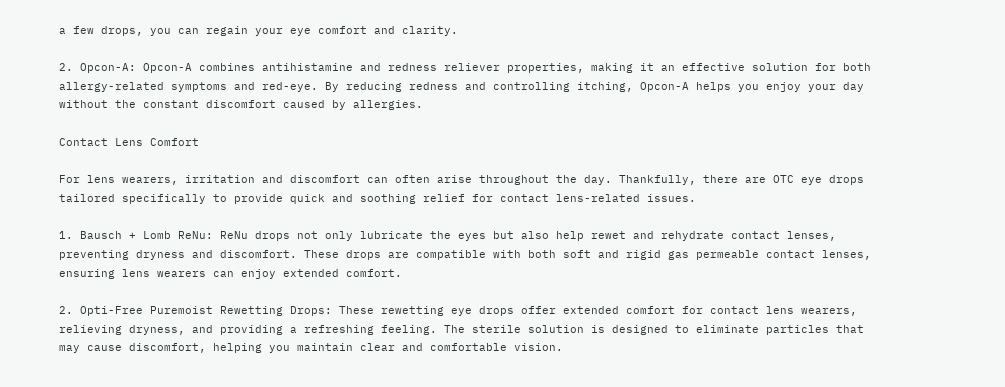a few drops, you can regain your eye comfort and clarity.

2. Opcon-A: Opcon-A combines antihistamine and redness reliever properties, making it an effective solution for both allergy-related symptoms and red-eye. By reducing redness and controlling itching, Opcon-A helps you enjoy your day without the constant discomfort caused by allergies.

Contact Lens Comfort

For lens wearers, irritation and discomfort can often arise throughout the day. Thankfully, there are OTC eye drops tailored specifically to provide quick and soothing relief for contact lens-related issues.

1. Bausch + Lomb ReNu: ReNu drops not only lubricate the eyes but also help rewet and rehydrate contact lenses, preventing dryness and discomfort. These drops are compatible with both soft and rigid gas permeable contact lenses, ensuring lens wearers can enjoy extended comfort.

2. Opti-Free Puremoist Rewetting Drops: These rewetting eye drops offer extended comfort for contact lens wearers, relieving dryness, and providing a refreshing feeling. The sterile solution is designed to eliminate particles that may cause discomfort, helping you maintain clear and comfortable vision.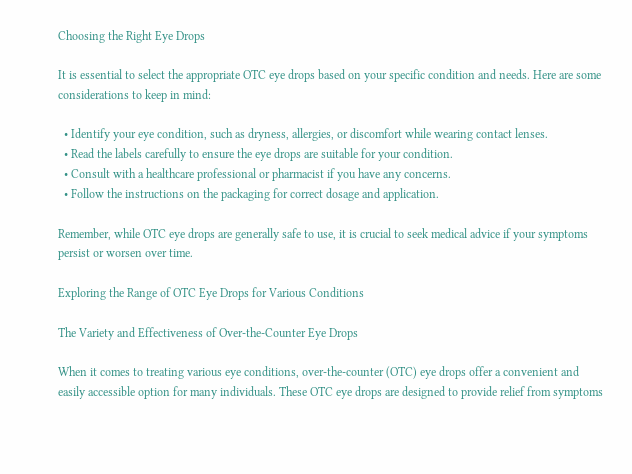Choosing the Right Eye Drops

It is essential to select the appropriate OTC eye drops based on your specific condition and needs. Here are some considerations to keep in mind:

  • Identify your eye condition, such as dryness, allergies, or discomfort while wearing contact lenses.
  • Read the labels carefully to ensure the eye drops are suitable for your condition.
  • Consult with a healthcare professional or pharmacist if you have any concerns.
  • Follow the instructions on the packaging for correct dosage and application.

Remember, while OTC eye drops are generally safe to use, it is crucial to seek medical advice if your symptoms persist or worsen over time.

Exploring the Range of OTC Eye Drops for Various Conditions

The Variety and Effectiveness of Over-the-Counter Eye Drops

When it comes to treating various eye conditions, over-the-counter (OTC) eye drops offer a convenient and easily accessible option for many individuals. These OTC eye drops are designed to provide relief from symptoms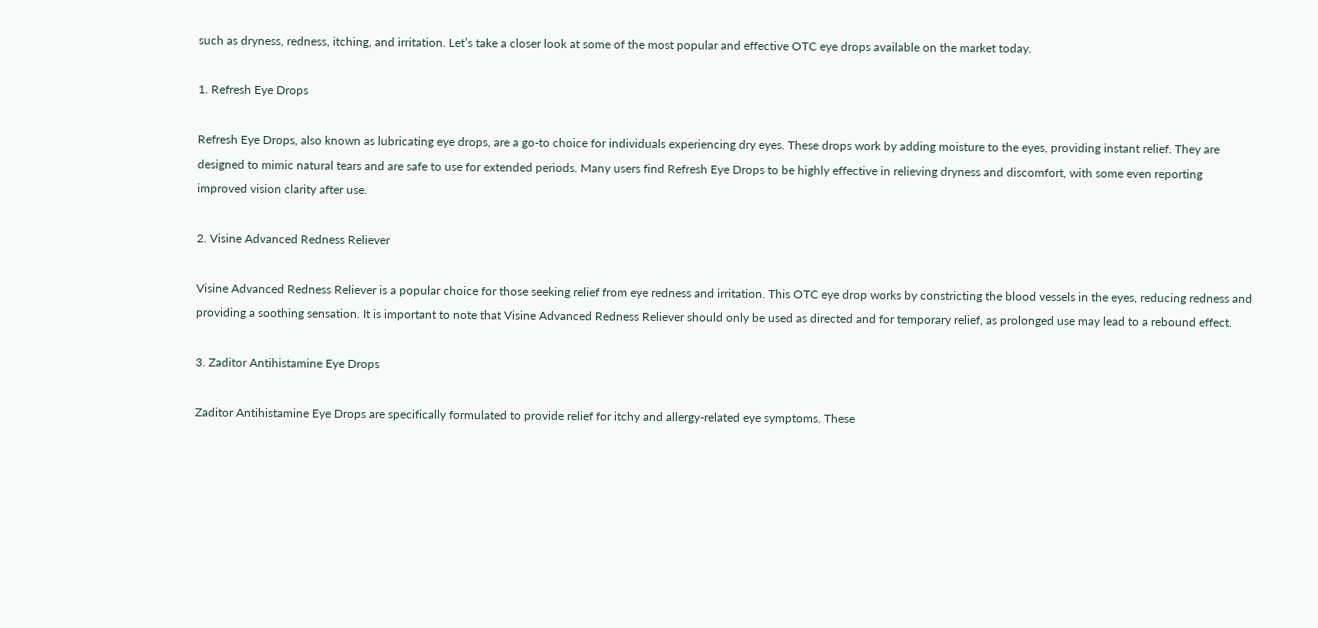such as dryness, redness, itching, and irritation. Let’s take a closer look at some of the most popular and effective OTC eye drops available on the market today.

1. Refresh Eye Drops

Refresh Eye Drops, also known as lubricating eye drops, are a go-to choice for individuals experiencing dry eyes. These drops work by adding moisture to the eyes, providing instant relief. They are designed to mimic natural tears and are safe to use for extended periods. Many users find Refresh Eye Drops to be highly effective in relieving dryness and discomfort, with some even reporting improved vision clarity after use.

2. Visine Advanced Redness Reliever

Visine Advanced Redness Reliever is a popular choice for those seeking relief from eye redness and irritation. This OTC eye drop works by constricting the blood vessels in the eyes, reducing redness and providing a soothing sensation. It is important to note that Visine Advanced Redness Reliever should only be used as directed and for temporary relief, as prolonged use may lead to a rebound effect.

3. Zaditor Antihistamine Eye Drops

Zaditor Antihistamine Eye Drops are specifically formulated to provide relief for itchy and allergy-related eye symptoms. These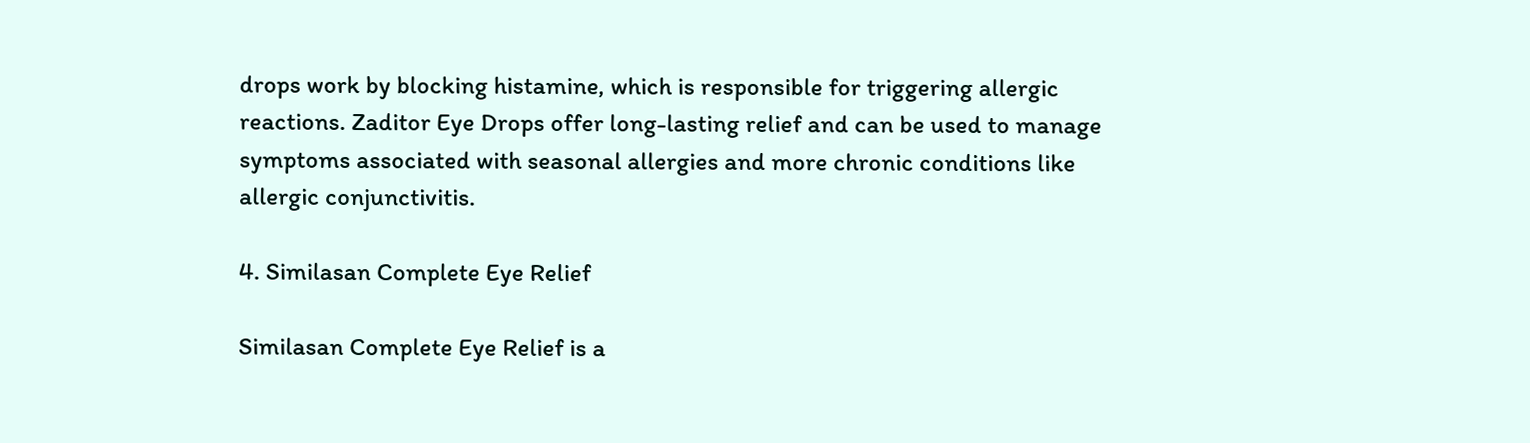drops work by blocking histamine, which is responsible for triggering allergic reactions. Zaditor Eye Drops offer long-lasting relief and can be used to manage symptoms associated with seasonal allergies and more chronic conditions like allergic conjunctivitis.

4. Similasan Complete Eye Relief

Similasan Complete Eye Relief is a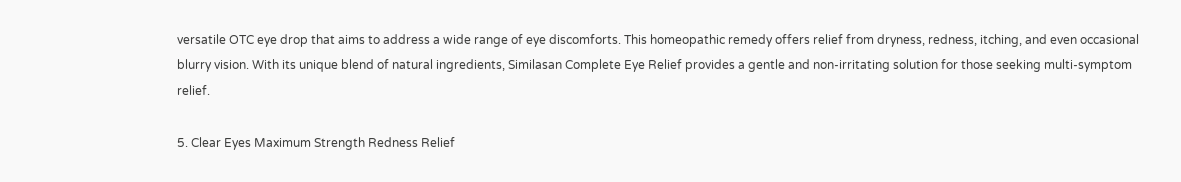versatile OTC eye drop that aims to address a wide range of eye discomforts. This homeopathic remedy offers relief from dryness, redness, itching, and even occasional blurry vision. With its unique blend of natural ingredients, Similasan Complete Eye Relief provides a gentle and non-irritating solution for those seeking multi-symptom relief.

5. Clear Eyes Maximum Strength Redness Relief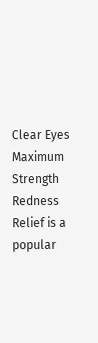Clear Eyes Maximum Strength Redness Relief is a popular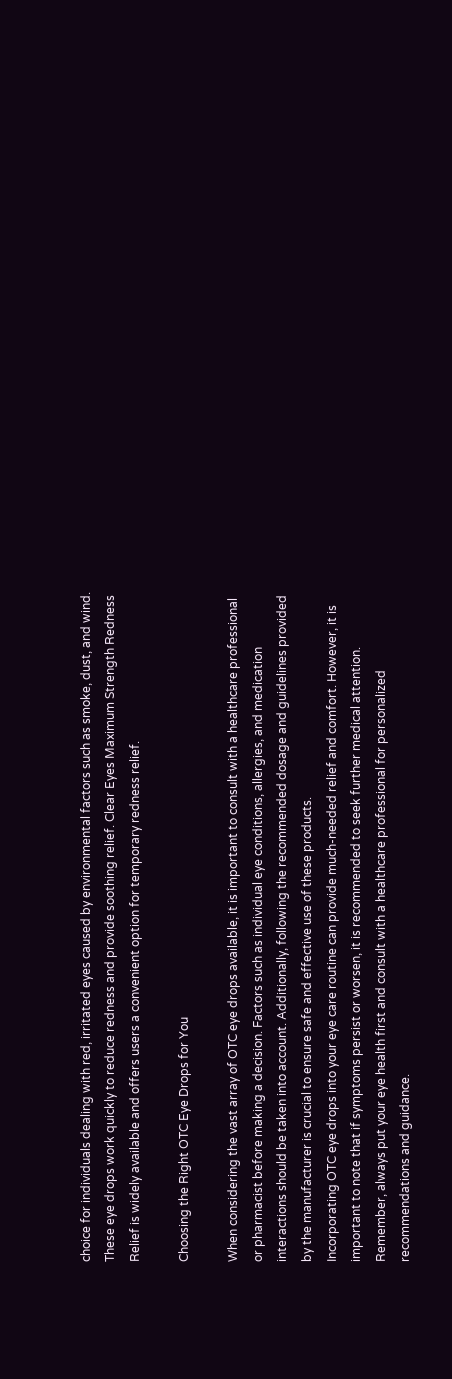choice for individuals dealing with red, irritated eyes caused by environmental factors such as smoke, dust, and wind. These eye drops work quickly to reduce redness and provide soothing relief. Clear Eyes Maximum Strength Redness Relief is widely available and offers users a convenient option for temporary redness relief.

Choosing the Right OTC Eye Drops for You

When considering the vast array of OTC eye drops available, it is important to consult with a healthcare professional or pharmacist before making a decision. Factors such as individual eye conditions, allergies, and medication interactions should be taken into account. Additionally, following the recommended dosage and guidelines provided by the manufacturer is crucial to ensure safe and effective use of these products.
Incorporating OTC eye drops into your eye care routine can provide much-needed relief and comfort. However, it is important to note that if symptoms persist or worsen, it is recommended to seek further medical attention.
Remember, always put your eye health first and consult with a healthcare professional for personalized recommendations and guidance.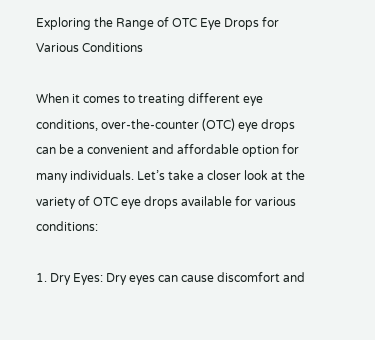Exploring the Range of OTC Eye Drops for Various Conditions

When it comes to treating different eye conditions, over-the-counter (OTC) eye drops can be a convenient and affordable option for many individuals. Let’s take a closer look at the variety of OTC eye drops available for various conditions:

1. Dry Eyes: Dry eyes can cause discomfort and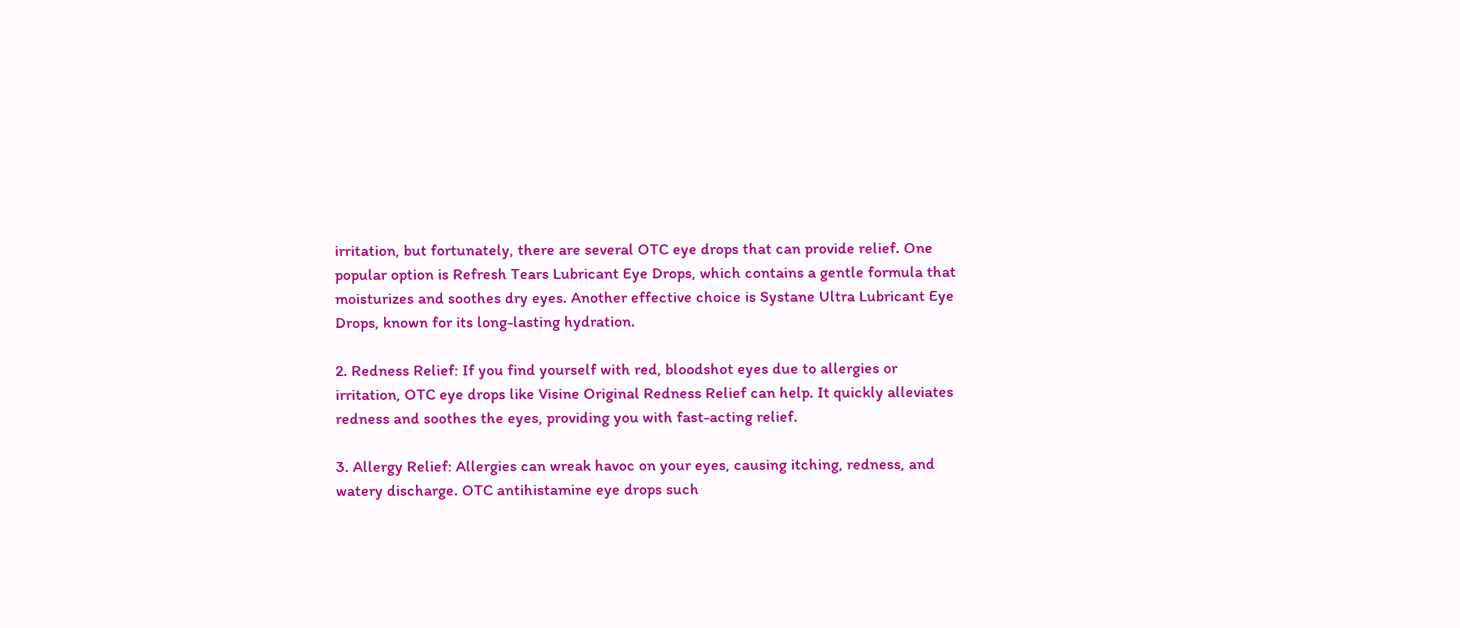irritation, but fortunately, there are several OTC eye drops that can provide relief. One popular option is Refresh Tears Lubricant Eye Drops, which contains a gentle formula that moisturizes and soothes dry eyes. Another effective choice is Systane Ultra Lubricant Eye Drops, known for its long-lasting hydration.

2. Redness Relief: If you find yourself with red, bloodshot eyes due to allergies or irritation, OTC eye drops like Visine Original Redness Relief can help. It quickly alleviates redness and soothes the eyes, providing you with fast-acting relief.

3. Allergy Relief: Allergies can wreak havoc on your eyes, causing itching, redness, and watery discharge. OTC antihistamine eye drops such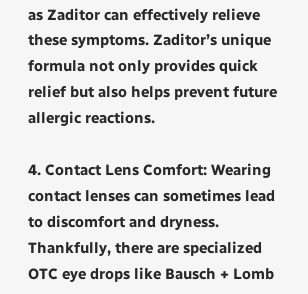as Zaditor can effectively relieve these symptoms. Zaditor’s unique formula not only provides quick relief but also helps prevent future allergic reactions.

4. Contact Lens Comfort: Wearing contact lenses can sometimes lead to discomfort and dryness. Thankfully, there are specialized OTC eye drops like Bausch + Lomb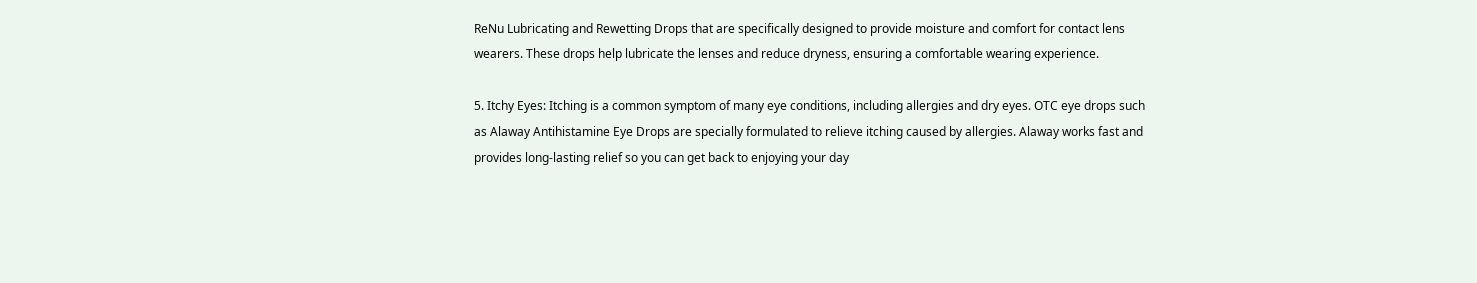ReNu Lubricating and Rewetting Drops that are specifically designed to provide moisture and comfort for contact lens wearers. These drops help lubricate the lenses and reduce dryness, ensuring a comfortable wearing experience.

5. Itchy Eyes: Itching is a common symptom of many eye conditions, including allergies and dry eyes. OTC eye drops such as Alaway Antihistamine Eye Drops are specially formulated to relieve itching caused by allergies. Alaway works fast and provides long-lasting relief so you can get back to enjoying your day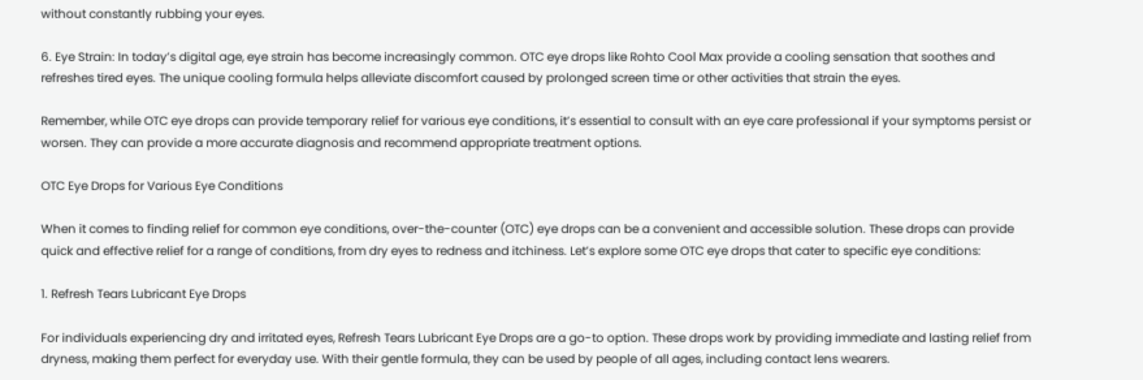without constantly rubbing your eyes.

6. Eye Strain: In today’s digital age, eye strain has become increasingly common. OTC eye drops like Rohto Cool Max provide a cooling sensation that soothes and refreshes tired eyes. The unique cooling formula helps alleviate discomfort caused by prolonged screen time or other activities that strain the eyes.

Remember, while OTC eye drops can provide temporary relief for various eye conditions, it’s essential to consult with an eye care professional if your symptoms persist or worsen. They can provide a more accurate diagnosis and recommend appropriate treatment options.

OTC Eye Drops for Various Eye Conditions

When it comes to finding relief for common eye conditions, over-the-counter (OTC) eye drops can be a convenient and accessible solution. These drops can provide quick and effective relief for a range of conditions, from dry eyes to redness and itchiness. Let’s explore some OTC eye drops that cater to specific eye conditions:

1. Refresh Tears Lubricant Eye Drops

For individuals experiencing dry and irritated eyes, Refresh Tears Lubricant Eye Drops are a go-to option. These drops work by providing immediate and lasting relief from dryness, making them perfect for everyday use. With their gentle formula, they can be used by people of all ages, including contact lens wearers.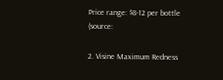Price range: $8-12 per bottle (source:

2. Visine Maximum Redness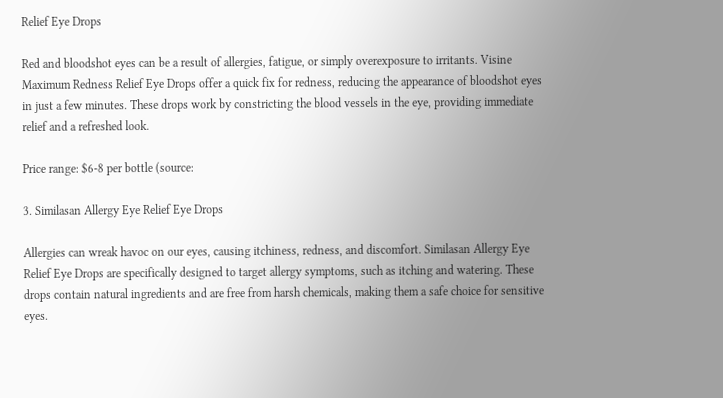Relief Eye Drops

Red and bloodshot eyes can be a result of allergies, fatigue, or simply overexposure to irritants. Visine Maximum Redness Relief Eye Drops offer a quick fix for redness, reducing the appearance of bloodshot eyes in just a few minutes. These drops work by constricting the blood vessels in the eye, providing immediate relief and a refreshed look.

Price range: $6-8 per bottle (source:

3. Similasan Allergy Eye Relief Eye Drops

Allergies can wreak havoc on our eyes, causing itchiness, redness, and discomfort. Similasan Allergy Eye Relief Eye Drops are specifically designed to target allergy symptoms, such as itching and watering. These drops contain natural ingredients and are free from harsh chemicals, making them a safe choice for sensitive eyes.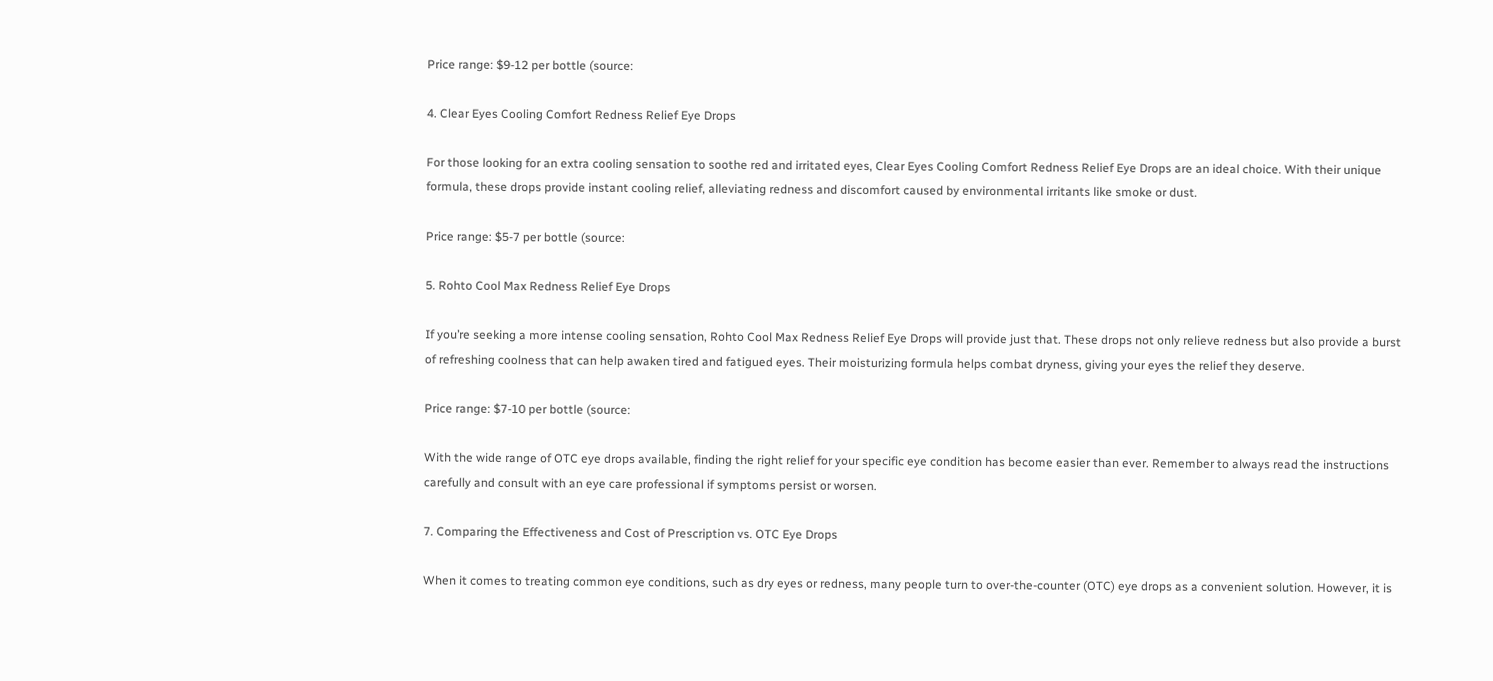Price range: $9-12 per bottle (source:

4. Clear Eyes Cooling Comfort Redness Relief Eye Drops

For those looking for an extra cooling sensation to soothe red and irritated eyes, Clear Eyes Cooling Comfort Redness Relief Eye Drops are an ideal choice. With their unique formula, these drops provide instant cooling relief, alleviating redness and discomfort caused by environmental irritants like smoke or dust.

Price range: $5-7 per bottle (source:

5. Rohto Cool Max Redness Relief Eye Drops

If you’re seeking a more intense cooling sensation, Rohto Cool Max Redness Relief Eye Drops will provide just that. These drops not only relieve redness but also provide a burst of refreshing coolness that can help awaken tired and fatigued eyes. Their moisturizing formula helps combat dryness, giving your eyes the relief they deserve.

Price range: $7-10 per bottle (source:

With the wide range of OTC eye drops available, finding the right relief for your specific eye condition has become easier than ever. Remember to always read the instructions carefully and consult with an eye care professional if symptoms persist or worsen.

7. Comparing the Effectiveness and Cost of Prescription vs. OTC Eye Drops

When it comes to treating common eye conditions, such as dry eyes or redness, many people turn to over-the-counter (OTC) eye drops as a convenient solution. However, it is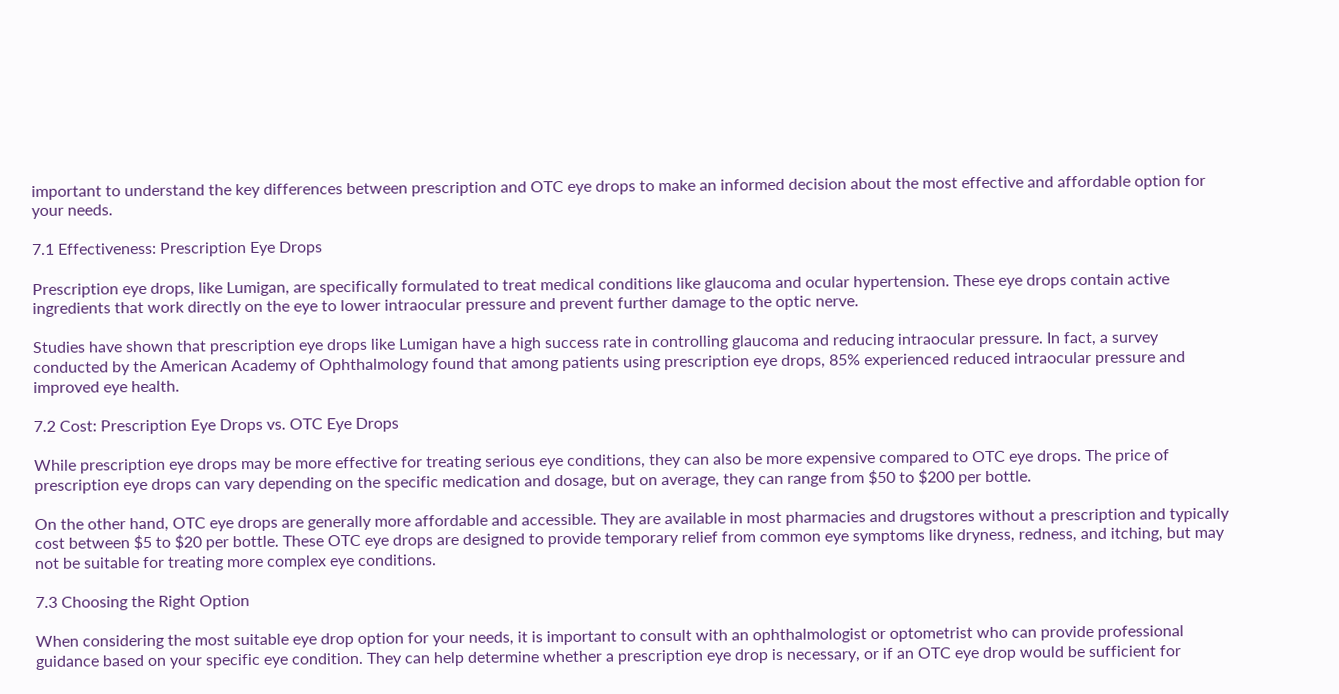important to understand the key differences between prescription and OTC eye drops to make an informed decision about the most effective and affordable option for your needs.

7.1 Effectiveness: Prescription Eye Drops

Prescription eye drops, like Lumigan, are specifically formulated to treat medical conditions like glaucoma and ocular hypertension. These eye drops contain active ingredients that work directly on the eye to lower intraocular pressure and prevent further damage to the optic nerve.

Studies have shown that prescription eye drops like Lumigan have a high success rate in controlling glaucoma and reducing intraocular pressure. In fact, a survey conducted by the American Academy of Ophthalmology found that among patients using prescription eye drops, 85% experienced reduced intraocular pressure and improved eye health.

7.2 Cost: Prescription Eye Drops vs. OTC Eye Drops

While prescription eye drops may be more effective for treating serious eye conditions, they can also be more expensive compared to OTC eye drops. The price of prescription eye drops can vary depending on the specific medication and dosage, but on average, they can range from $50 to $200 per bottle.

On the other hand, OTC eye drops are generally more affordable and accessible. They are available in most pharmacies and drugstores without a prescription and typically cost between $5 to $20 per bottle. These OTC eye drops are designed to provide temporary relief from common eye symptoms like dryness, redness, and itching, but may not be suitable for treating more complex eye conditions.

7.3 Choosing the Right Option

When considering the most suitable eye drop option for your needs, it is important to consult with an ophthalmologist or optometrist who can provide professional guidance based on your specific eye condition. They can help determine whether a prescription eye drop is necessary, or if an OTC eye drop would be sufficient for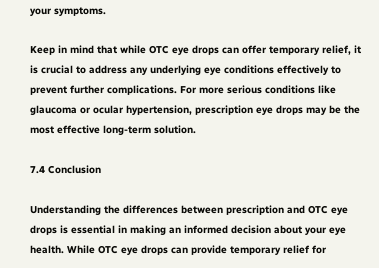your symptoms.

Keep in mind that while OTC eye drops can offer temporary relief, it is crucial to address any underlying eye conditions effectively to prevent further complications. For more serious conditions like glaucoma or ocular hypertension, prescription eye drops may be the most effective long-term solution.

7.4 Conclusion

Understanding the differences between prescription and OTC eye drops is essential in making an informed decision about your eye health. While OTC eye drops can provide temporary relief for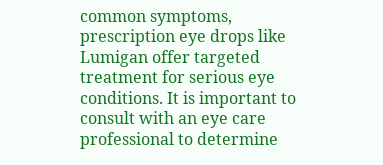common symptoms, prescription eye drops like Lumigan offer targeted treatment for serious eye conditions. It is important to consult with an eye care professional to determine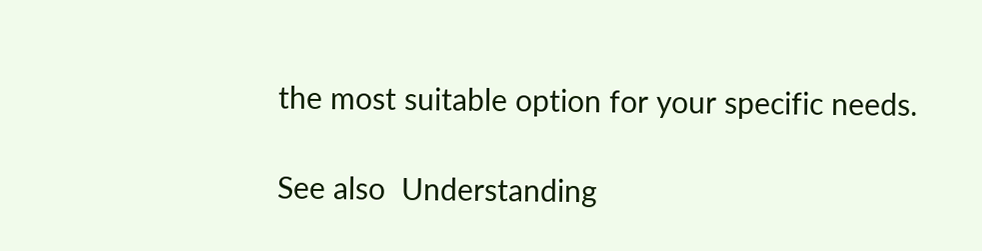the most suitable option for your specific needs.

See also  Understanding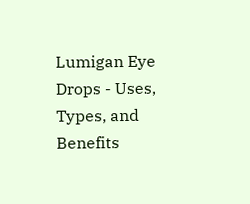Lumigan Eye Drops - Uses, Types, and Benefits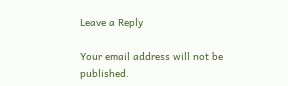Leave a Reply

Your email address will not be published.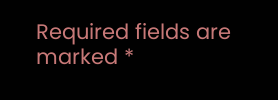Required fields are marked *